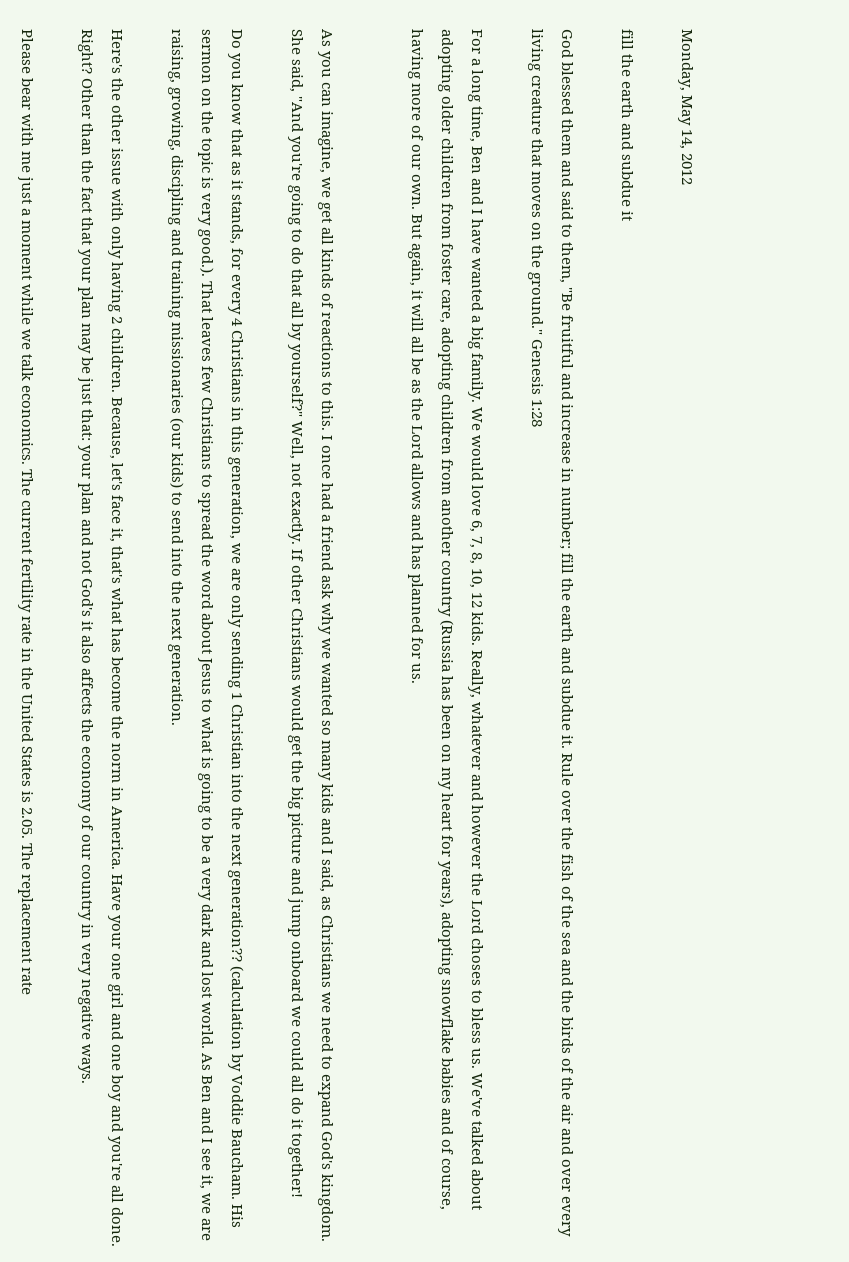Monday, May 14, 2012

fill the earth and subdue it

God blessed them and said to them, "Be fruitful and increase in number; fill the earth and subdue it. Rule over the fish of the sea and the birds of the air and over every living creature that moves on the ground." Genesis 1:28

For a long time, Ben and I have wanted a big family. We would love 6, 7, 8, 10, 12 kids. Really, whatever and however the Lord choses to bless us. We've talked about adopting older children from foster care, adopting children from another country (Russia has been on my heart for years), adopting snowflake babies and of course, having more of our own. But again, it will all be as the Lord allows and has planned for us.


As you can imagine, we get all kinds of reactions to this. I once had a friend ask why we wanted so many kids and I said, as Christians we need to expand God's kingdom. She said, "And you're going to do that all by yourself?" Well, not exactly. If other Christians would get the big picture and jump onboard we could all do it together!

Do you know that as it stands, for every 4 Christians in this generation, we are only sending 1 Christian into the next generation?? (calculation by Voddie Baucham. His sermon on the topic is very good.). That leaves few Christians to spread the word about Jesus to what is going to be a very dark and lost world. As Ben and I see it, we are raising, growing, discipling and training missionaries (our kids) to send into the next generation.

Here's the other issue with only having 2 children. Because, let's face it, that's what has become the norm in America. Have your one girl and one boy and you're all done. Right? Other than the fact that your plan may be just that: your plan and not God's it also affects the economy of our country in very negative ways.

Please bear with me just a moment while we talk economics. The current fertility rate in the United States is 2.05. The replacement rate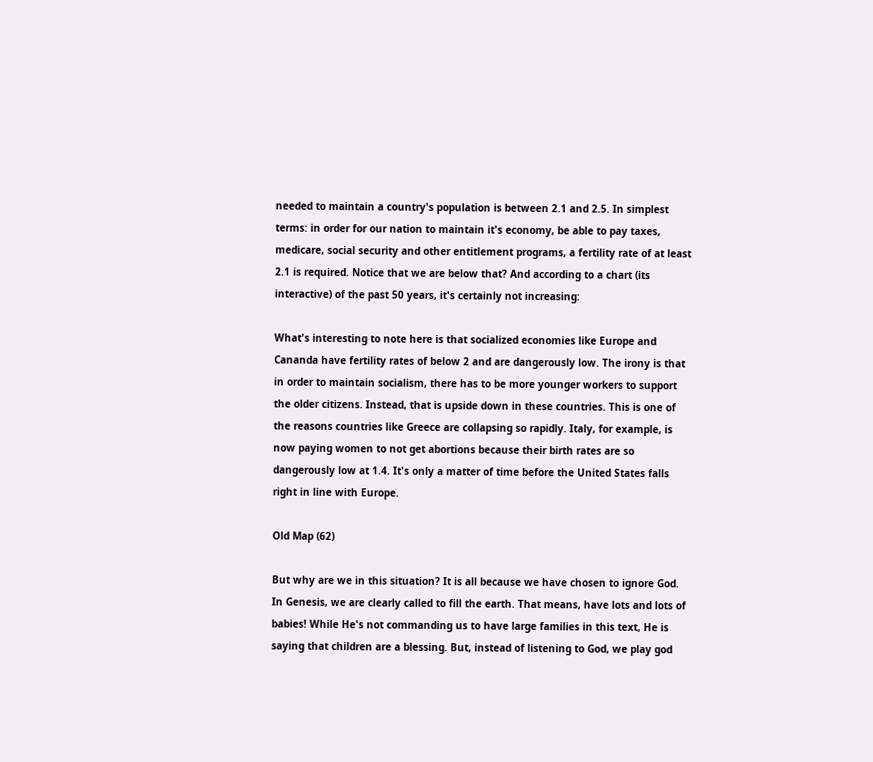needed to maintain a country's population is between 2.1 and 2.5. In simplest terms: in order for our nation to maintain it's economy, be able to pay taxes, medicare, social security and other entitlement programs, a fertility rate of at least 2.1 is required. Notice that we are below that? And according to a chart (its interactive) of the past 50 years, it's certainly not increasing:

What's interesting to note here is that socialized economies like Europe and Cananda have fertility rates of below 2 and are dangerously low. The irony is that in order to maintain socialism, there has to be more younger workers to support the older citizens. Instead, that is upside down in these countries. This is one of the reasons countries like Greece are collapsing so rapidly. Italy, for example, is now paying women to not get abortions because their birth rates are so dangerously low at 1.4. It's only a matter of time before the United States falls right in line with Europe.

Old Map (62)

But why are we in this situation? It is all because we have chosen to ignore God. In Genesis, we are clearly called to fill the earth. That means, have lots and lots of babies! While He's not commanding us to have large families in this text, He is saying that children are a blessing. But, instead of listening to God, we play god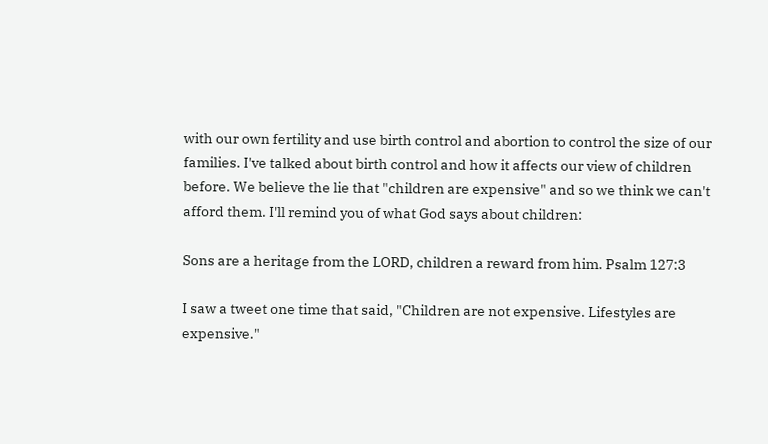with our own fertility and use birth control and abortion to control the size of our families. I've talked about birth control and how it affects our view of children before. We believe the lie that "children are expensive" and so we think we can't afford them. I'll remind you of what God says about children:

Sons are a heritage from the LORD, children a reward from him. Psalm 127:3

I saw a tweet one time that said, "Children are not expensive. Lifestyles are expensive."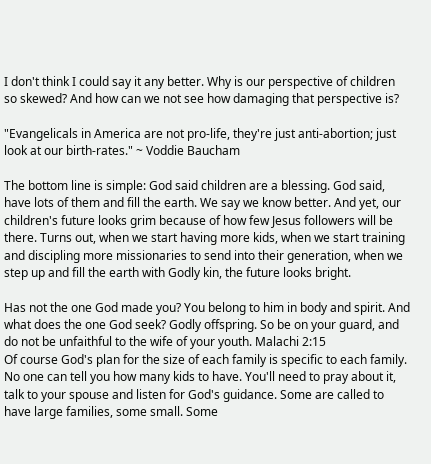I don't think I could say it any better. Why is our perspective of children so skewed? And how can we not see how damaging that perspective is?

"Evangelicals in America are not pro-life, they're just anti-abortion; just look at our birth-rates." ~ Voddie Baucham

The bottom line is simple: God said children are a blessing. God said, have lots of them and fill the earth. We say we know better. And yet, our children's future looks grim because of how few Jesus followers will be there. Turns out, when we start having more kids, when we start training and discipling more missionaries to send into their generation, when we step up and fill the earth with Godly kin, the future looks bright.

Has not the one God made you? You belong to him in body and spirit. And what does the one God seek? Godly offspring. So be on your guard, and do not be unfaithful to the wife of your youth. Malachi 2:15
Of course God's plan for the size of each family is specific to each family. No one can tell you how many kids to have. You'll need to pray about it, talk to your spouse and listen for God's guidance. Some are called to have large families, some small. Some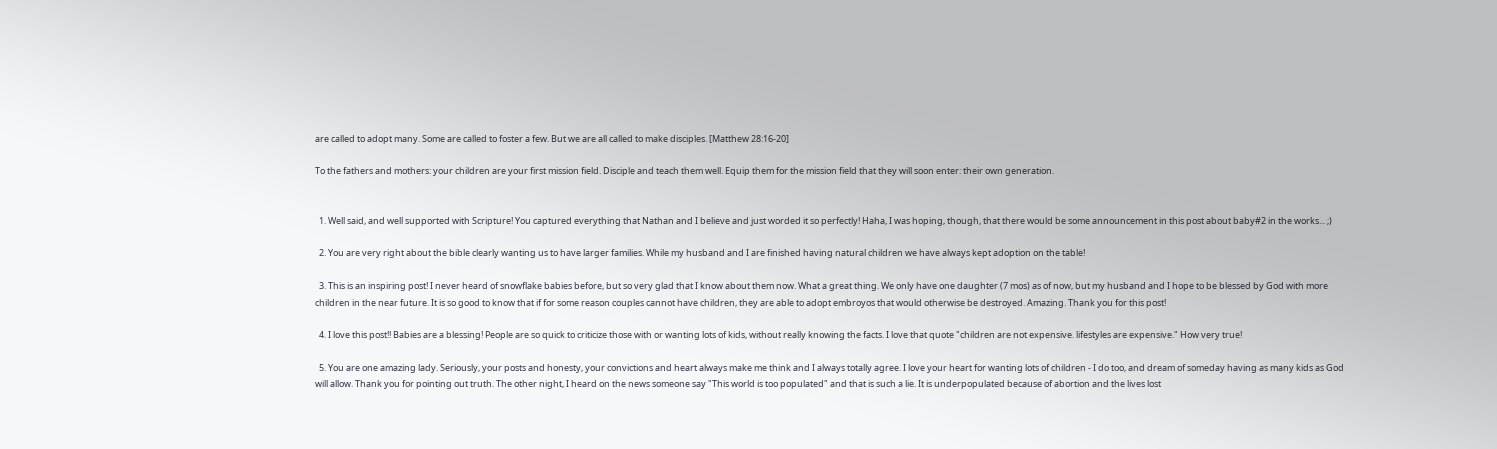are called to adopt many. Some are called to foster a few. But we are all called to make disciples. [Matthew 28:16-20]

To the fathers and mothers: your children are your first mission field. Disciple and teach them well. Equip them for the mission field that they will soon enter: their own generation.


  1. Well said, and well supported with Scripture! You captured everything that Nathan and I believe and just worded it so perfectly! Haha, I was hoping, though, that there would be some announcement in this post about baby#2 in the works... ;)

  2. You are very right about the bible clearly wanting us to have larger families. While my husband and I are finished having natural children we have always kept adoption on the table!

  3. This is an inspiring post! I never heard of snowflake babies before, but so very glad that I know about them now. What a great thing. We only have one daughter (7 mos) as of now, but my husband and I hope to be blessed by God with more children in the near future. It is so good to know that if for some reason couples cannot have children, they are able to adopt embroyos that would otherwise be destroyed. Amazing. Thank you for this post!

  4. I love this post!! Babies are a blessing! People are so quick to criticize those with or wanting lots of kids, without really knowing the facts. I love that quote "children are not expensive. lifestyles are expensive." How very true!

  5. You are one amazing lady. Seriously, your posts and honesty, your convictions and heart always make me think and I always totally agree. I love your heart for wanting lots of children - I do too, and dream of someday having as many kids as God will allow. Thank you for pointing out truth. The other night, I heard on the news someone say "This world is too populated" and that is such a lie. It is underpopulated because of abortion and the lives lost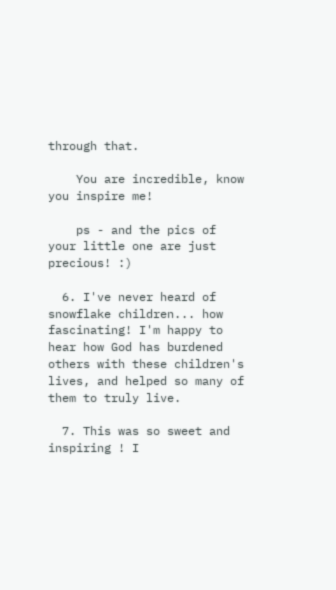through that.

    You are incredible, know you inspire me!

    ps - and the pics of your little one are just precious! :)

  6. I've never heard of snowflake children... how fascinating! I'm happy to hear how God has burdened others with these children's lives, and helped so many of them to truly live.

  7. This was so sweet and inspiring ! I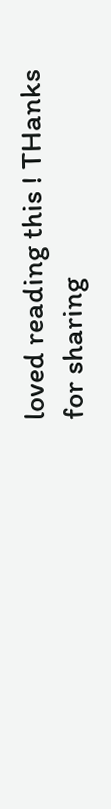loved reading this ! THanks for sharing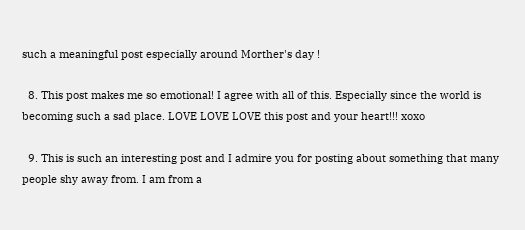such a meaningful post especially around Morther's day !

  8. This post makes me so emotional! I agree with all of this. Especially since the world is becoming such a sad place. LOVE LOVE LOVE this post and your heart!!! xoxo

  9. This is such an interesting post and I admire you for posting about something that many people shy away from. I am from a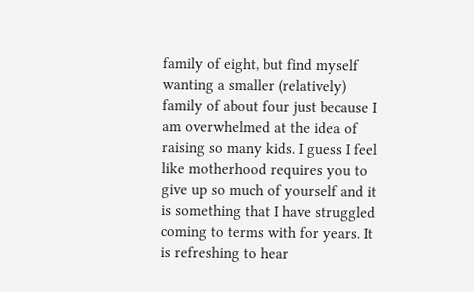family of eight, but find myself wanting a smaller (relatively) family of about four just because I am overwhelmed at the idea of raising so many kids. I guess I feel like motherhood requires you to give up so much of yourself and it is something that I have struggled coming to terms with for years. It is refreshing to hear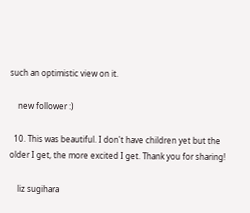such an optimistic view on it.

    new follower :)

  10. This was beautiful. I don't have children yet but the older I get, the more excited I get. Thank you for sharing!

    liz sugihara